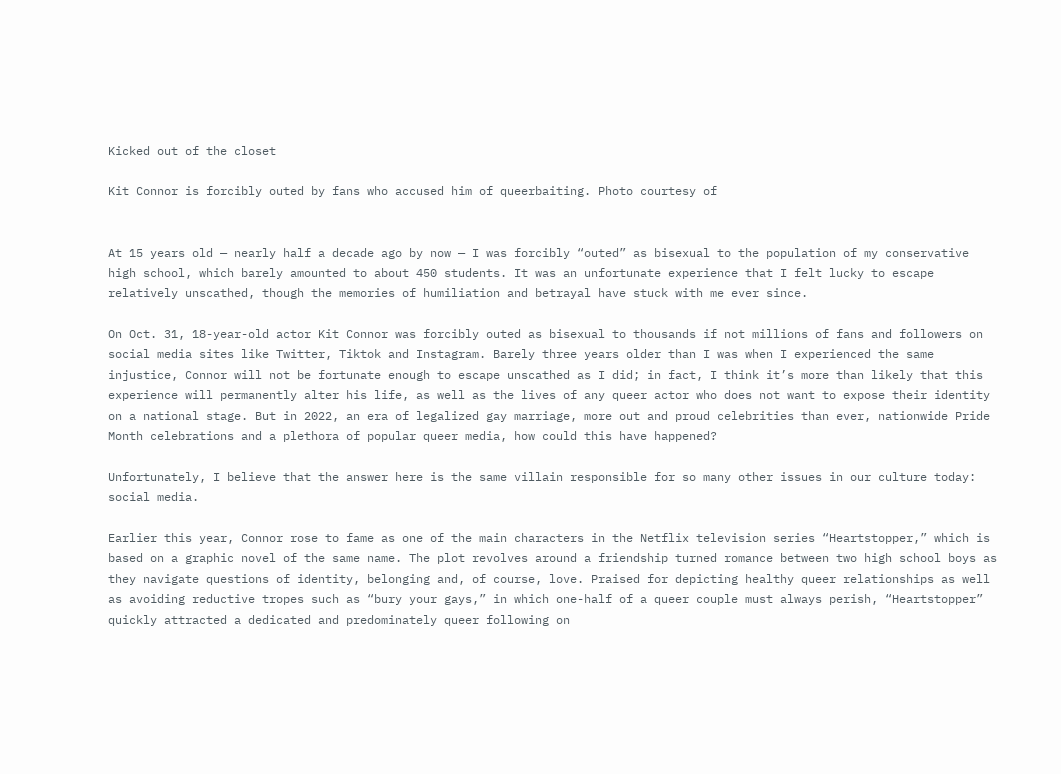Kicked out of the closet

Kit Connor is forcibly outed by fans who accused him of queerbaiting. Photo courtesy of


At 15 years old — nearly half a decade ago by now — I was forcibly “outed” as bisexual to the population of my conservative high school, which barely amounted to about 450 students. It was an unfortunate experience that I felt lucky to escape relatively unscathed, though the memories of humiliation and betrayal have stuck with me ever since.

On Oct. 31, 18-year-old actor Kit Connor was forcibly outed as bisexual to thousands if not millions of fans and followers on social media sites like Twitter, Tiktok and Instagram. Barely three years older than I was when I experienced the same injustice, Connor will not be fortunate enough to escape unscathed as I did; in fact, I think it’s more than likely that this experience will permanently alter his life, as well as the lives of any queer actor who does not want to expose their identity on a national stage. But in 2022, an era of legalized gay marriage, more out and proud celebrities than ever, nationwide Pride Month celebrations and a plethora of popular queer media, how could this have happened?

Unfortunately, I believe that the answer here is the same villain responsible for so many other issues in our culture today: social media.

Earlier this year, Connor rose to fame as one of the main characters in the Netflix television series “Heartstopper,” which is based on a graphic novel of the same name. The plot revolves around a friendship turned romance between two high school boys as they navigate questions of identity, belonging and, of course, love. Praised for depicting healthy queer relationships as well as avoiding reductive tropes such as “bury your gays,” in which one-half of a queer couple must always perish, “Heartstopper” quickly attracted a dedicated and predominately queer following on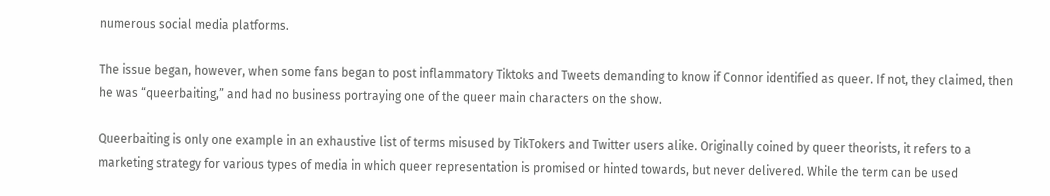numerous social media platforms.

The issue began, however, when some fans began to post inflammatory Tiktoks and Tweets demanding to know if Connor identified as queer. If not, they claimed, then he was “queerbaiting,” and had no business portraying one of the queer main characters on the show.

Queerbaiting is only one example in an exhaustive list of terms misused by TikTokers and Twitter users alike. Originally coined by queer theorists, it refers to a marketing strategy for various types of media in which queer representation is promised or hinted towards, but never delivered. While the term can be used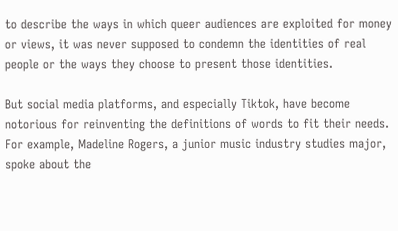to describe the ways in which queer audiences are exploited for money or views, it was never supposed to condemn the identities of real people or the ways they choose to present those identities.

But social media platforms, and especially Tiktok, have become notorious for reinventing the definitions of words to fit their needs. For example, Madeline Rogers, a junior music industry studies major, spoke about the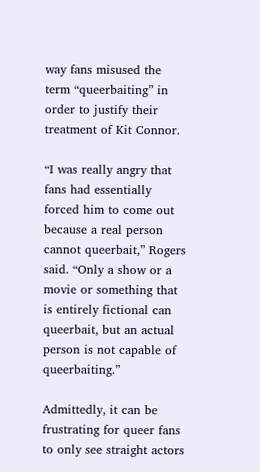way fans misused the term “queerbaiting” in order to justify their treatment of Kit Connor.

“I was really angry that fans had essentially forced him to come out because a real person cannot queerbait,” Rogers said. “Only a show or a movie or something that is entirely fictional can queerbait, but an actual person is not capable of queerbaiting.”

Admittedly, it can be frustrating for queer fans to only see straight actors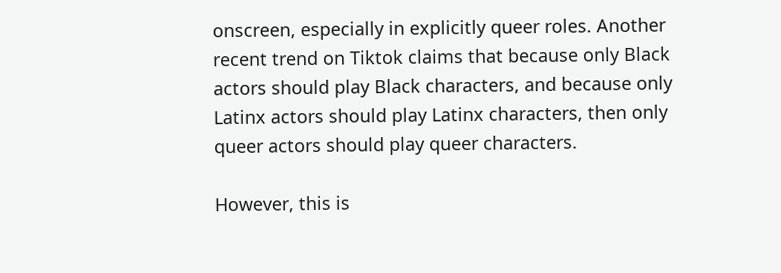onscreen, especially in explicitly queer roles. Another recent trend on Tiktok claims that because only Black actors should play Black characters, and because only Latinx actors should play Latinx characters, then only queer actors should play queer characters.

However, this is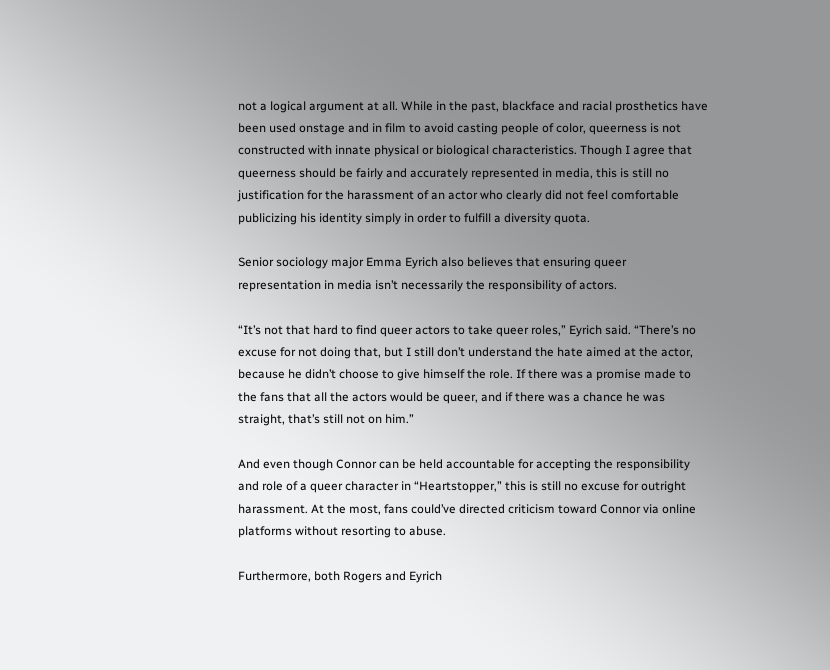not a logical argument at all. While in the past, blackface and racial prosthetics have been used onstage and in film to avoid casting people of color, queerness is not constructed with innate physical or biological characteristics. Though I agree that queerness should be fairly and accurately represented in media, this is still no justification for the harassment of an actor who clearly did not feel comfortable publicizing his identity simply in order to fulfill a diversity quota.

Senior sociology major Emma Eyrich also believes that ensuring queer representation in media isn’t necessarily the responsibility of actors.

“It’s not that hard to find queer actors to take queer roles,” Eyrich said. “There’s no excuse for not doing that, but I still don’t understand the hate aimed at the actor, because he didn’t choose to give himself the role. If there was a promise made to the fans that all the actors would be queer, and if there was a chance he was straight, that’s still not on him.”

And even though Connor can be held accountable for accepting the responsibility and role of a queer character in “Heartstopper,” this is still no excuse for outright harassment. At the most, fans could’ve directed criticism toward Connor via online platforms without resorting to abuse.

Furthermore, both Rogers and Eyrich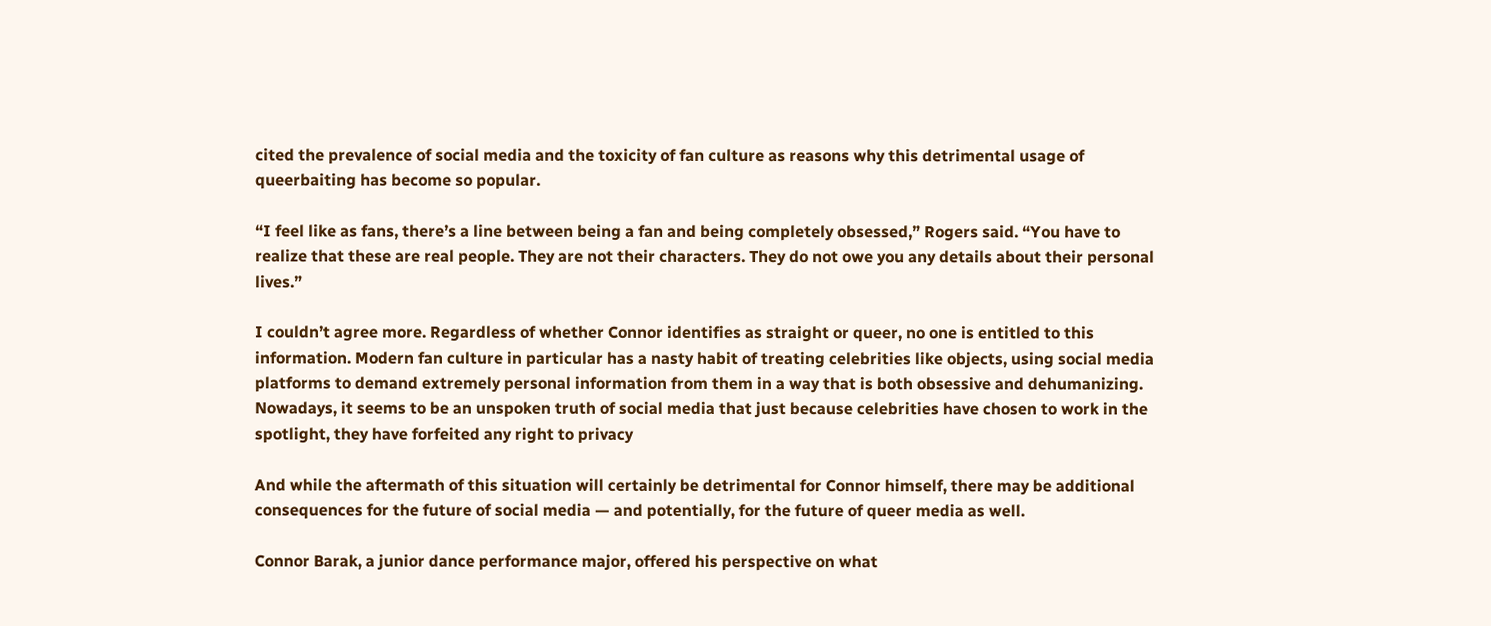cited the prevalence of social media and the toxicity of fan culture as reasons why this detrimental usage of queerbaiting has become so popular.

“I feel like as fans, there’s a line between being a fan and being completely obsessed,” Rogers said. “You have to realize that these are real people. They are not their characters. They do not owe you any details about their personal lives.”

I couldn’t agree more. Regardless of whether Connor identifies as straight or queer, no one is entitled to this information. Modern fan culture in particular has a nasty habit of treating celebrities like objects, using social media platforms to demand extremely personal information from them in a way that is both obsessive and dehumanizing. Nowadays, it seems to be an unspoken truth of social media that just because celebrities have chosen to work in the spotlight, they have forfeited any right to privacy

And while the aftermath of this situation will certainly be detrimental for Connor himself, there may be additional consequences for the future of social media — and potentially, for the future of queer media as well.

Connor Barak, a junior dance performance major, offered his perspective on what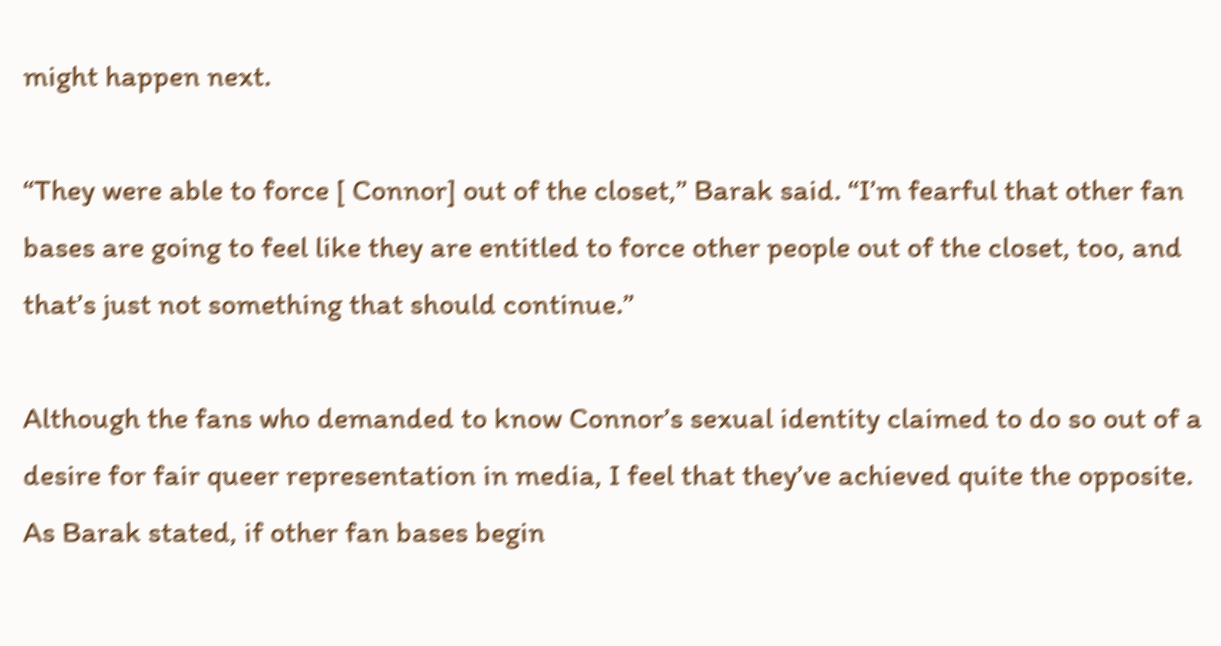might happen next.

“They were able to force [ Connor] out of the closet,” Barak said. “I’m fearful that other fan bases are going to feel like they are entitled to force other people out of the closet, too, and that’s just not something that should continue.”

Although the fans who demanded to know Connor’s sexual identity claimed to do so out of a desire for fair queer representation in media, I feel that they’ve achieved quite the opposite. As Barak stated, if other fan bases begin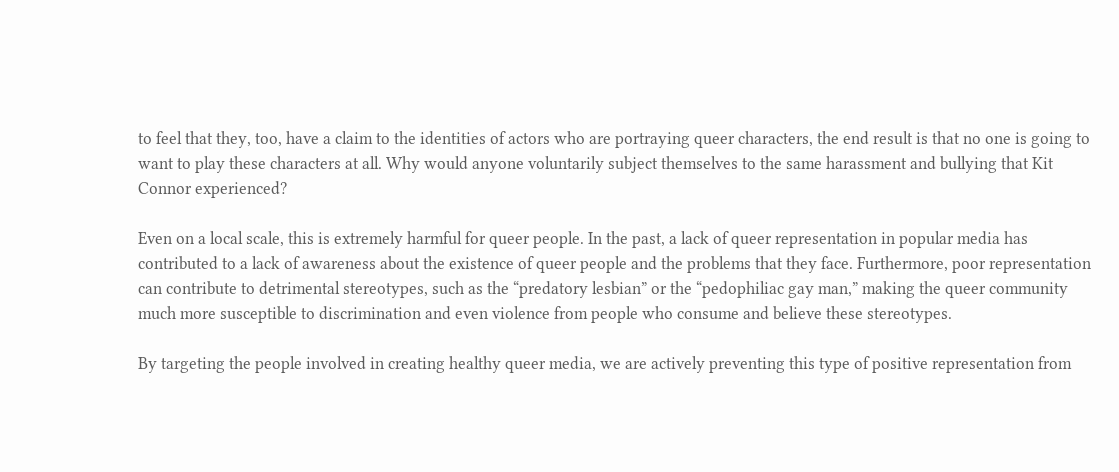to feel that they, too, have a claim to the identities of actors who are portraying queer characters, the end result is that no one is going to want to play these characters at all. Why would anyone voluntarily subject themselves to the same harassment and bullying that Kit Connor experienced?

Even on a local scale, this is extremely harmful for queer people. In the past, a lack of queer representation in popular media has contributed to a lack of awareness about the existence of queer people and the problems that they face. Furthermore, poor representation can contribute to detrimental stereotypes, such as the “predatory lesbian” or the “pedophiliac gay man,” making the queer community much more susceptible to discrimination and even violence from people who consume and believe these stereotypes.

By targeting the people involved in creating healthy queer media, we are actively preventing this type of positive representation from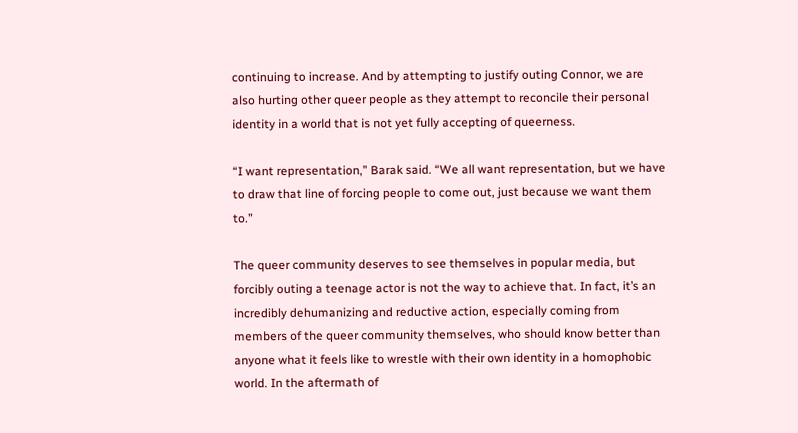continuing to increase. And by attempting to justify outing Connor, we are also hurting other queer people as they attempt to reconcile their personal identity in a world that is not yet fully accepting of queerness.

“I want representation,” Barak said. “We all want representation, but we have to draw that line of forcing people to come out, just because we want them to.”

The queer community deserves to see themselves in popular media, but forcibly outing a teenage actor is not the way to achieve that. In fact, it’s an incredibly dehumanizing and reductive action, especially coming from members of the queer community themselves, who should know better than anyone what it feels like to wrestle with their own identity in a homophobic world. In the aftermath of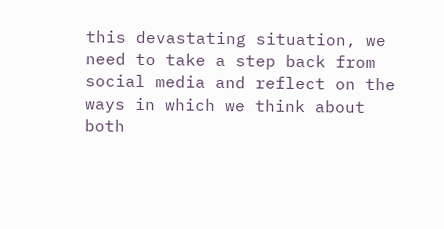this devastating situation, we need to take a step back from social media and reflect on the ways in which we think about both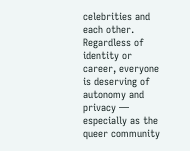celebrities and each other. Regardless of identity or career, everyone is deserving of autonomy and privacy — especially as the queer community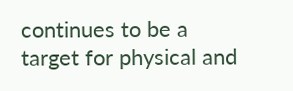continues to be a target for physical and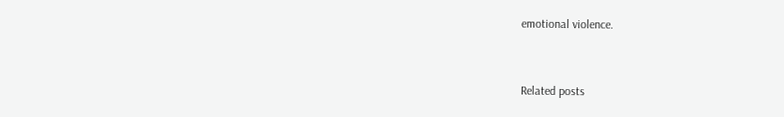emotional violence.


Related posts